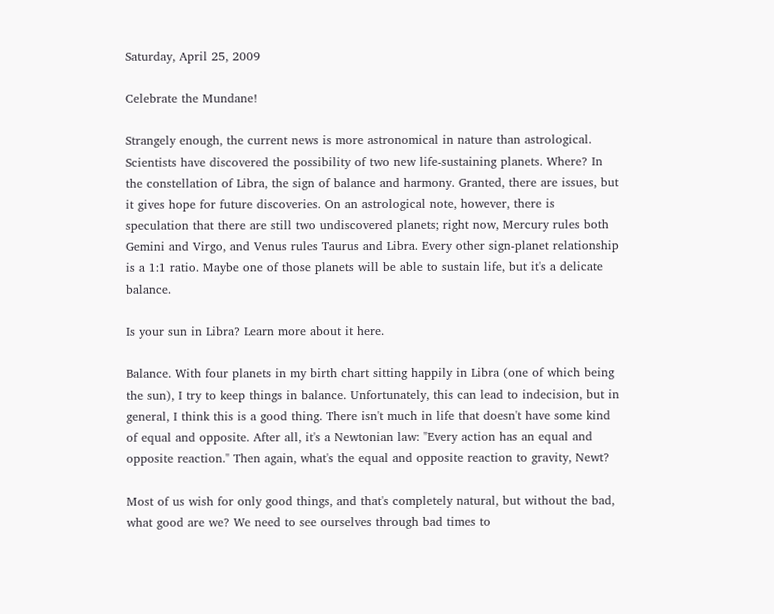Saturday, April 25, 2009

Celebrate the Mundane!

Strangely enough, the current news is more astronomical in nature than astrological. Scientists have discovered the possibility of two new life-sustaining planets. Where? In the constellation of Libra, the sign of balance and harmony. Granted, there are issues, but it gives hope for future discoveries. On an astrological note, however, there is speculation that there are still two undiscovered planets; right now, Mercury rules both Gemini and Virgo, and Venus rules Taurus and Libra. Every other sign-planet relationship is a 1:1 ratio. Maybe one of those planets will be able to sustain life, but it's a delicate balance.

Is your sun in Libra? Learn more about it here.

Balance. With four planets in my birth chart sitting happily in Libra (one of which being the sun), I try to keep things in balance. Unfortunately, this can lead to indecision, but in general, I think this is a good thing. There isn't much in life that doesn't have some kind of equal and opposite. After all, it's a Newtonian law: "Every action has an equal and opposite reaction." Then again, what's the equal and opposite reaction to gravity, Newt?

Most of us wish for only good things, and that's completely natural, but without the bad, what good are we? We need to see ourselves through bad times to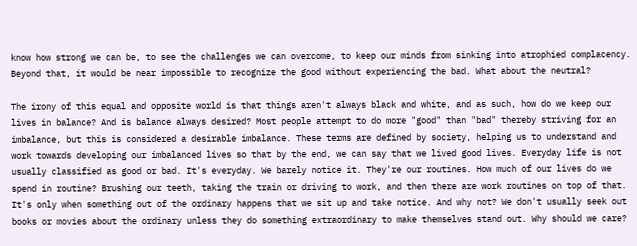know how strong we can be, to see the challenges we can overcome, to keep our minds from sinking into atrophied complacency. Beyond that, it would be near impossible to recognize the good without experiencing the bad. What about the neutral?

The irony of this equal and opposite world is that things aren't always black and white, and as such, how do we keep our lives in balance? And is balance always desired? Most people attempt to do more "good" than "bad" thereby striving for an imbalance, but this is considered a desirable imbalance. These terms are defined by society, helping us to understand and work towards developing our imbalanced lives so that by the end, we can say that we lived good lives. Everyday life is not usually classified as good or bad. It's everyday. We barely notice it. They're our routines. How much of our lives do we spend in routine? Brushing our teeth, taking the train or driving to work, and then there are work routines on top of that. It's only when something out of the ordinary happens that we sit up and take notice. And why not? We don't usually seek out books or movies about the ordinary unless they do something extraordinary to make themselves stand out. Why should we care?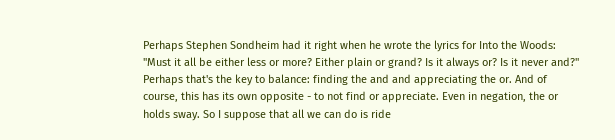Perhaps Stephen Sondheim had it right when he wrote the lyrics for Into the Woods: "Must it all be either less or more? Either plain or grand? Is it always or? Is it never and?" Perhaps that's the key to balance: finding the and and appreciating the or. And of course, this has its own opposite - to not find or appreciate. Even in negation, the or holds sway. So I suppose that all we can do is ride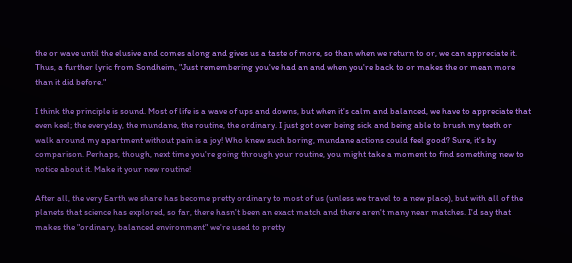the or wave until the elusive and comes along and gives us a taste of more, so than when we return to or, we can appreciate it. Thus, a further lyric from Sondheim, "Just remembering you've had an and when you're back to or makes the or mean more than it did before."

I think the principle is sound. Most of life is a wave of ups and downs, but when it's calm and balanced, we have to appreciate that even keel; the everyday, the mundane, the routine, the ordinary. I just got over being sick and being able to brush my teeth or walk around my apartment without pain is a joy! Who knew such boring, mundane actions could feel good? Sure, it's by comparison. Perhaps, though, next time you're going through your routine, you might take a moment to find something new to notice about it. Make it your new routine!

After all, the very Earth we share has become pretty ordinary to most of us (unless we travel to a new place), but with all of the planets that science has explored, so far, there hasn't been an exact match and there aren't many near matches. I'd say that makes the "ordinary, balanced environment" we're used to pretty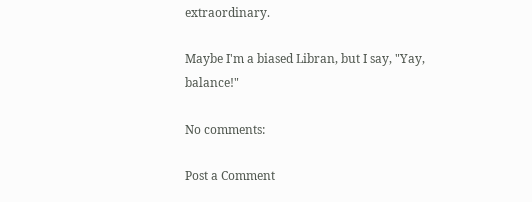extraordinary.

Maybe I'm a biased Libran, but I say, "Yay, balance!"

No comments:

Post a Comment